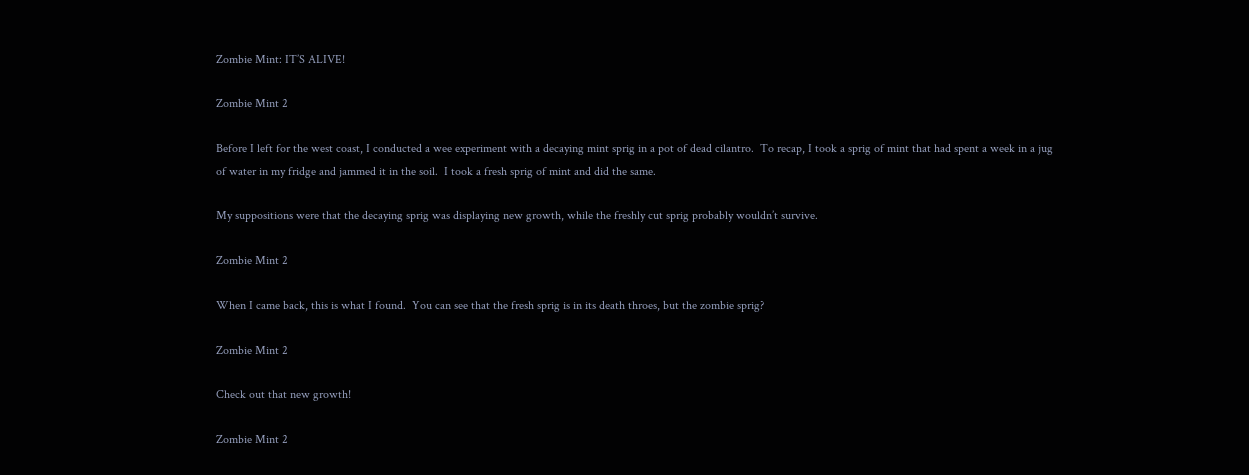Zombie Mint: IT’S ALIVE!

Zombie Mint 2

Before I left for the west coast, I conducted a wee experiment with a decaying mint sprig in a pot of dead cilantro.  To recap, I took a sprig of mint that had spent a week in a jug of water in my fridge and jammed it in the soil.  I took a fresh sprig of mint and did the same.

My suppositions were that the decaying sprig was displaying new growth, while the freshly cut sprig probably wouldn’t survive.

Zombie Mint 2

When I came back, this is what I found.  You can see that the fresh sprig is in its death throes, but the zombie sprig?

Zombie Mint 2

Check out that new growth!

Zombie Mint 2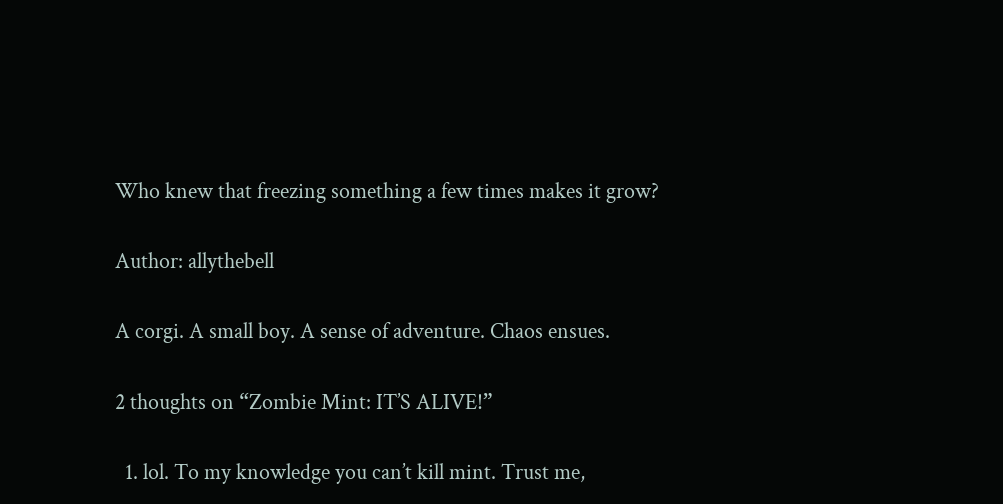Who knew that freezing something a few times makes it grow?

Author: allythebell

A corgi. A small boy. A sense of adventure. Chaos ensues.

2 thoughts on “Zombie Mint: IT’S ALIVE!”

  1. lol. To my knowledge you can’t kill mint. Trust me,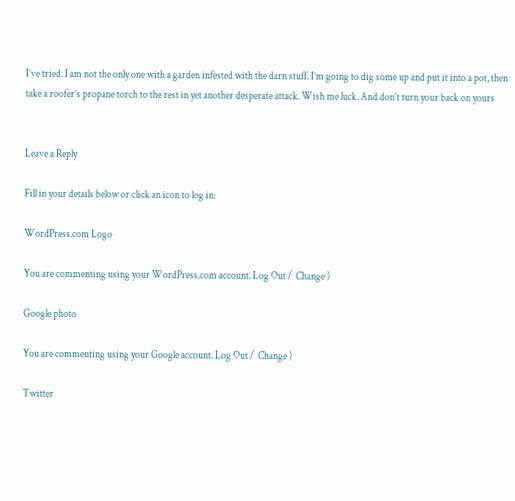I’ve tried. I am not the only one with a garden infested with the darn stuff. I’m going to dig some up and put it into a pot, then take a roofer’s propane torch to the rest in yet another desperate attack. Wish me luck. And don’t turn your back on yours


Leave a Reply

Fill in your details below or click an icon to log in:

WordPress.com Logo

You are commenting using your WordPress.com account. Log Out /  Change )

Google photo

You are commenting using your Google account. Log Out /  Change )

Twitter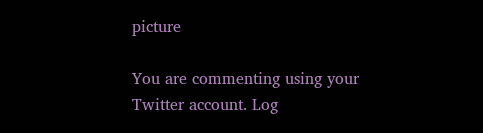picture

You are commenting using your Twitter account. Log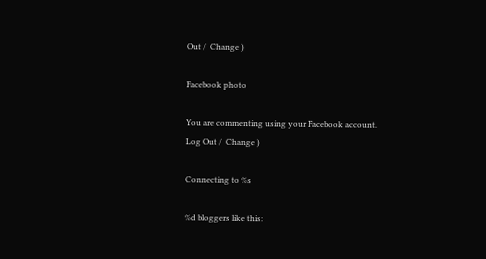Out /  Change )

Facebook photo

You are commenting using your Facebook account. Log Out /  Change )

Connecting to %s

%d bloggers like this: